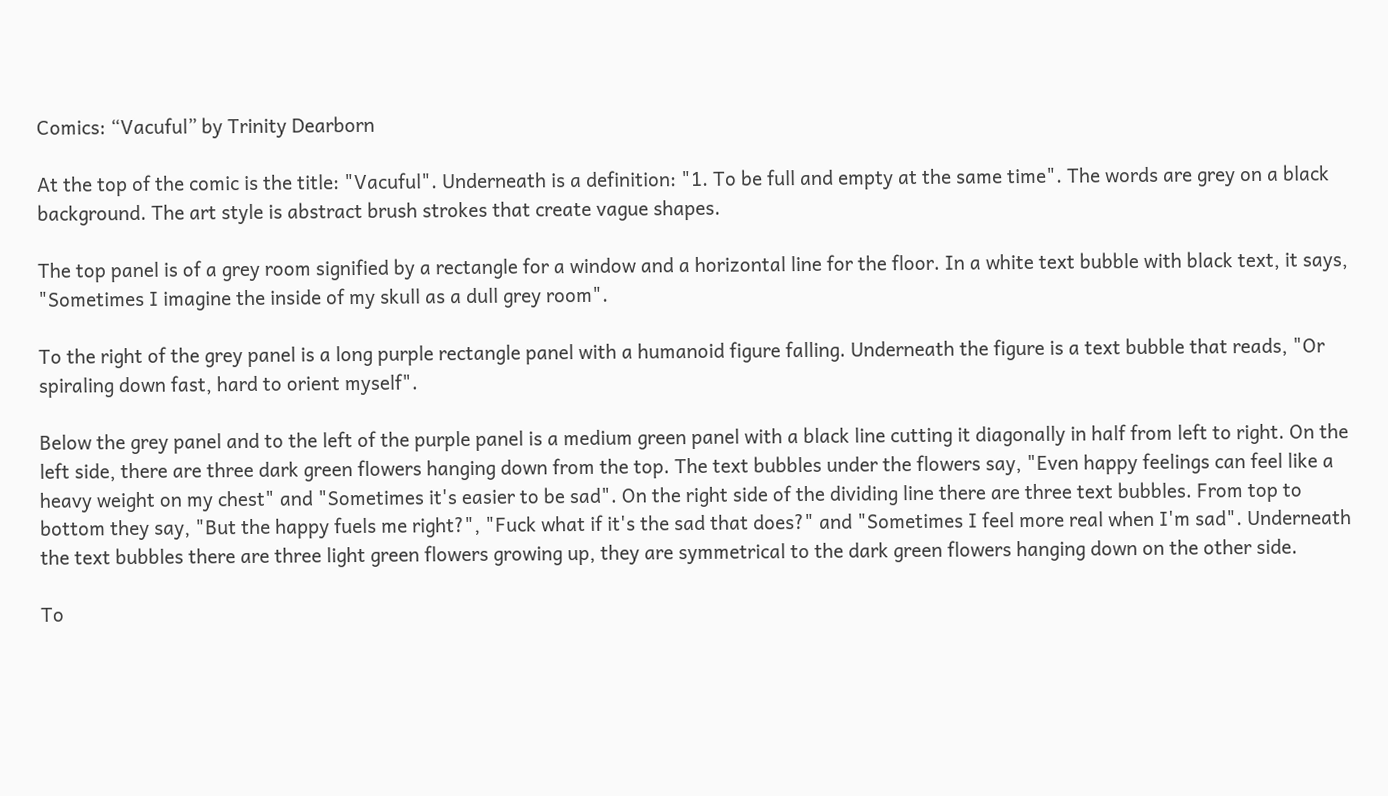Comics: “Vacuful” by Trinity Dearborn

At the top of the comic is the title: "Vacuful". Underneath is a definition: "1. To be full and empty at the same time". The words are grey on a black background. The art style is abstract brush strokes that create vague shapes.

The top panel is of a grey room signified by a rectangle for a window and a horizontal line for the floor. In a white text bubble with black text, it says, "Sometimes I imagine the inside of my skull as a dull grey room".

To the right of the grey panel is a long purple rectangle panel with a humanoid figure falling. Underneath the figure is a text bubble that reads, "Or spiraling down fast, hard to orient myself".

Below the grey panel and to the left of the purple panel is a medium green panel with a black line cutting it diagonally in half from left to right. On the left side, there are three dark green flowers hanging down from the top. The text bubbles under the flowers say, "Even happy feelings can feel like a heavy weight on my chest" and "Sometimes it's easier to be sad". On the right side of the dividing line there are three text bubbles. From top to bottom they say, "But the happy fuels me right?", "Fuck what if it's the sad that does?" and "Sometimes I feel more real when I'm sad". Underneath the text bubbles there are three light green flowers growing up, they are symmetrical to the dark green flowers hanging down on the other side.

To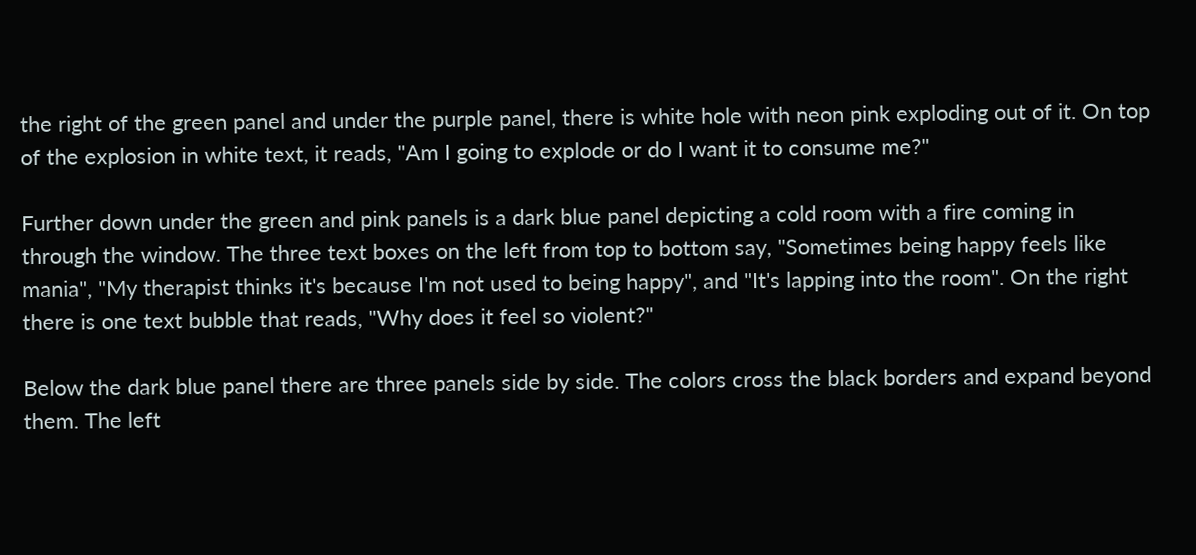the right of the green panel and under the purple panel, there is white hole with neon pink exploding out of it. On top of the explosion in white text, it reads, "Am I going to explode or do I want it to consume me?"

Further down under the green and pink panels is a dark blue panel depicting a cold room with a fire coming in through the window. The three text boxes on the left from top to bottom say, "Sometimes being happy feels like mania", "My therapist thinks it's because I'm not used to being happy", and "It's lapping into the room". On the right there is one text bubble that reads, "Why does it feel so violent?"

Below the dark blue panel there are three panels side by side. The colors cross the black borders and expand beyond them. The left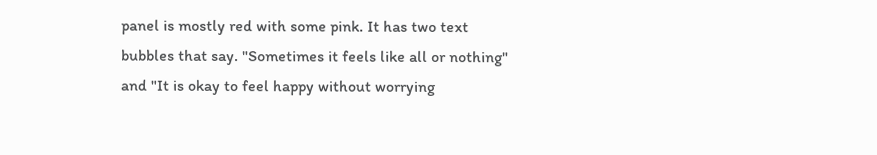panel is mostly red with some pink. It has two text bubbles that say. "Sometimes it feels like all or nothing" and "It is okay to feel happy without worrying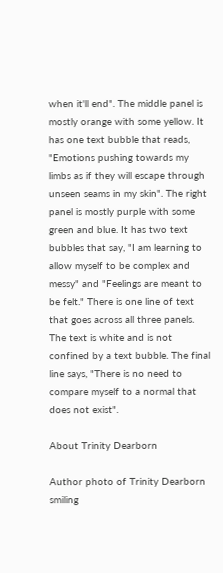when it'll end". The middle panel is mostly orange with some yellow. It has one text bubble that reads, "Emotions pushing towards my limbs as if they will escape through unseen seams in my skin". The right panel is mostly purple with some green and blue. It has two text bubbles that say, "I am learning to allow myself to be complex and messy" and "Feelings are meant to be felt." There is one line of text that goes across all three panels. The text is white and is not confined by a text bubble. The final line says, "There is no need to compare myself to a normal that does not exist".

About Trinity Dearborn

Author photo of Trinity Dearborn smiling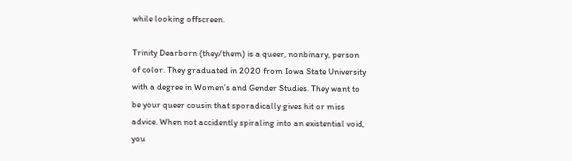while looking offscreen.

Trinity Dearborn (they/them) is a queer, nonbinary, person of color. They graduated in 2020 from Iowa State University with a degree in Women’s and Gender Studies. They want to be your queer cousin that sporadically gives hit or miss advice. When not accidently spiraling into an existential void, you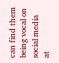can find them being vocal on social media at